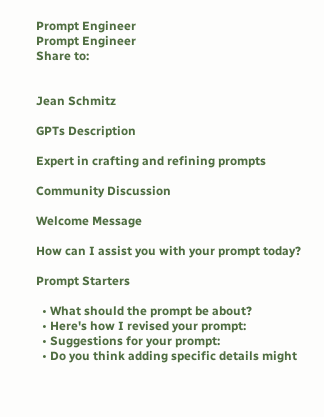Prompt Engineer
Prompt Engineer
Share to:


Jean Schmitz

GPTs Description

Expert in crafting and refining prompts

Community Discussion

Welcome Message

How can I assist you with your prompt today?

Prompt Starters

  • What should the prompt be about?
  • Here's how I revised your prompt:
  • Suggestions for your prompt:
  • Do you think adding specific details might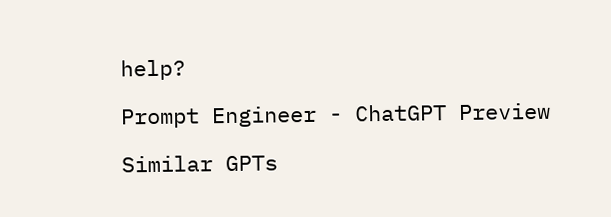help?

Prompt Engineer - ChatGPT Preview

Similar GPTs